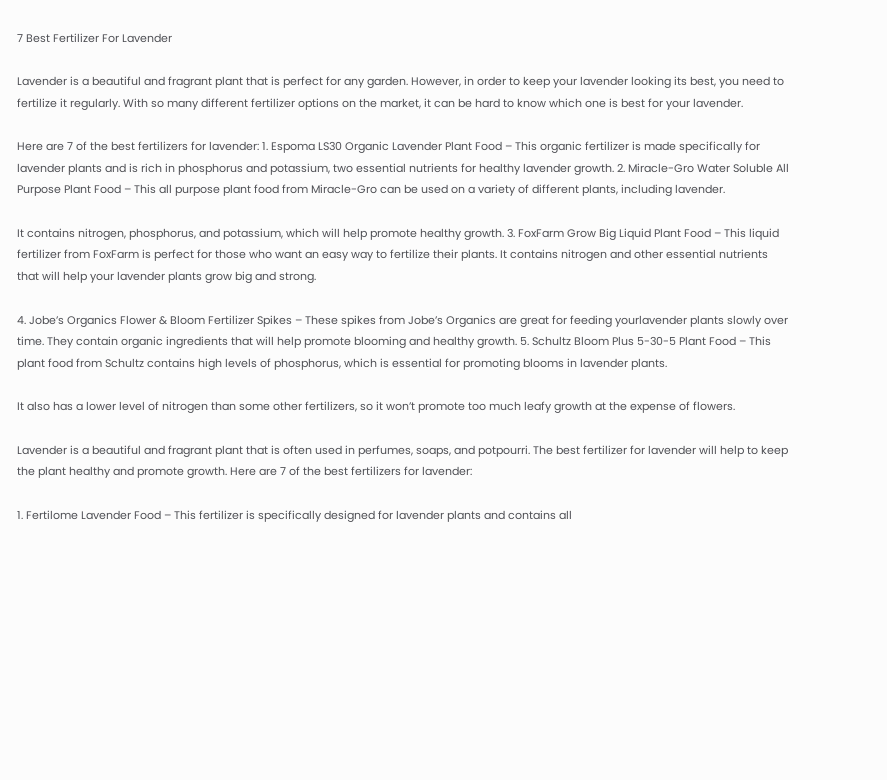7 Best Fertilizer For Lavender

Lavender is a beautiful and fragrant plant that is perfect for any garden. However, in order to keep your lavender looking its best, you need to fertilize it regularly. With so many different fertilizer options on the market, it can be hard to know which one is best for your lavender.

Here are 7 of the best fertilizers for lavender: 1. Espoma LS30 Organic Lavender Plant Food – This organic fertilizer is made specifically for lavender plants and is rich in phosphorus and potassium, two essential nutrients for healthy lavender growth. 2. Miracle-Gro Water Soluble All Purpose Plant Food – This all purpose plant food from Miracle-Gro can be used on a variety of different plants, including lavender.

It contains nitrogen, phosphorus, and potassium, which will help promote healthy growth. 3. FoxFarm Grow Big Liquid Plant Food – This liquid fertilizer from FoxFarm is perfect for those who want an easy way to fertilize their plants. It contains nitrogen and other essential nutrients that will help your lavender plants grow big and strong.

4. Jobe’s Organics Flower & Bloom Fertilizer Spikes – These spikes from Jobe’s Organics are great for feeding yourlavender plants slowly over time. They contain organic ingredients that will help promote blooming and healthy growth. 5. Schultz Bloom Plus 5-30-5 Plant Food – This plant food from Schultz contains high levels of phosphorus, which is essential for promoting blooms in lavender plants.

It also has a lower level of nitrogen than some other fertilizers, so it won’t promote too much leafy growth at the expense of flowers.

Lavender is a beautiful and fragrant plant that is often used in perfumes, soaps, and potpourri. The best fertilizer for lavender will help to keep the plant healthy and promote growth. Here are 7 of the best fertilizers for lavender:

1. Fertilome Lavender Food – This fertilizer is specifically designed for lavender plants and contains all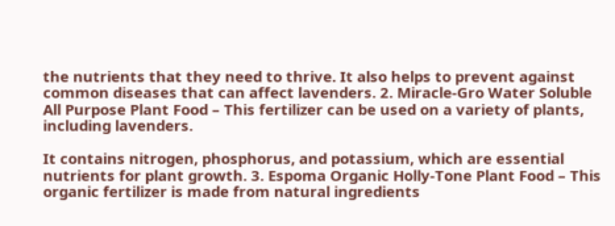the nutrients that they need to thrive. It also helps to prevent against common diseases that can affect lavenders. 2. Miracle-Gro Water Soluble All Purpose Plant Food – This fertilizer can be used on a variety of plants, including lavenders.

It contains nitrogen, phosphorus, and potassium, which are essential nutrients for plant growth. 3. Espoma Organic Holly-Tone Plant Food – This organic fertilizer is made from natural ingredients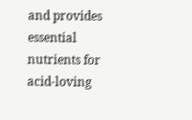and provides essential nutrients for acid-loving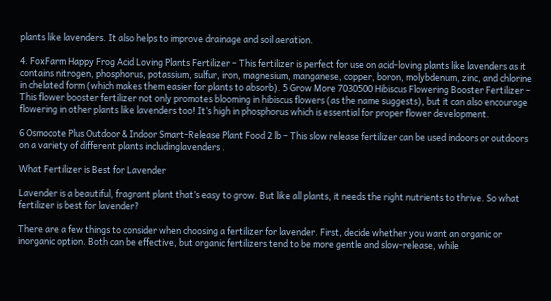plants like lavenders. It also helps to improve drainage and soil aeration.

4. FoxFarm Happy Frog Acid Loving Plants Fertilizer – This fertilizer is perfect for use on acid-loving plants like lavenders as it contains nitrogen, phosphorus, potassium, sulfur, iron, magnesium, manganese, copper, boron, molybdenum, zinc, and chlorine in chelated form (which makes them easier for plants to absorb). 5 Grow More 7030500 Hibiscus Flowering Booster Fertilizer – This flower booster fertilizer not only promotes blooming in hibiscus flowers (as the name suggests), but it can also encourage flowering in other plants like lavenders too! It’s high in phosphorus which is essential for proper flower development.

6 Osmocote Plus Outdoor & Indoor Smart-Release Plant Food 2 lb – This slow release fertilizer can be used indoors or outdoors on a variety of different plants includinglavenders .

What Fertilizer is Best for Lavender

Lavender is a beautiful, fragrant plant that’s easy to grow. But like all plants, it needs the right nutrients to thrive. So what fertilizer is best for lavender?

There are a few things to consider when choosing a fertilizer for lavender. First, decide whether you want an organic or inorganic option. Both can be effective, but organic fertilizers tend to be more gentle and slow-release, while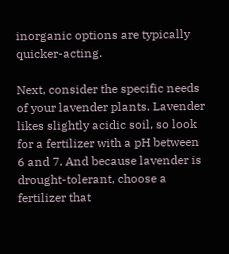inorganic options are typically quicker-acting.

Next, consider the specific needs of your lavender plants. Lavender likes slightly acidic soil, so look for a fertilizer with a pH between 6 and 7. And because lavender is drought-tolerant, choose a fertilizer that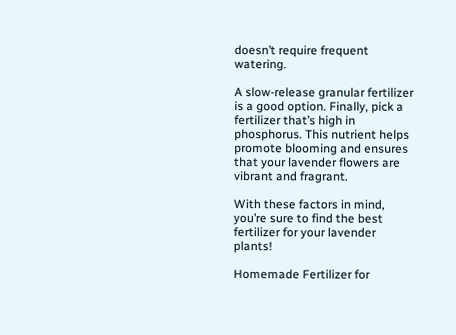doesn’t require frequent watering.

A slow-release granular fertilizer is a good option. Finally, pick a fertilizer that’s high in phosphorus. This nutrient helps promote blooming and ensures that your lavender flowers are vibrant and fragrant.

With these factors in mind, you’re sure to find the best fertilizer for your lavender plants!

Homemade Fertilizer for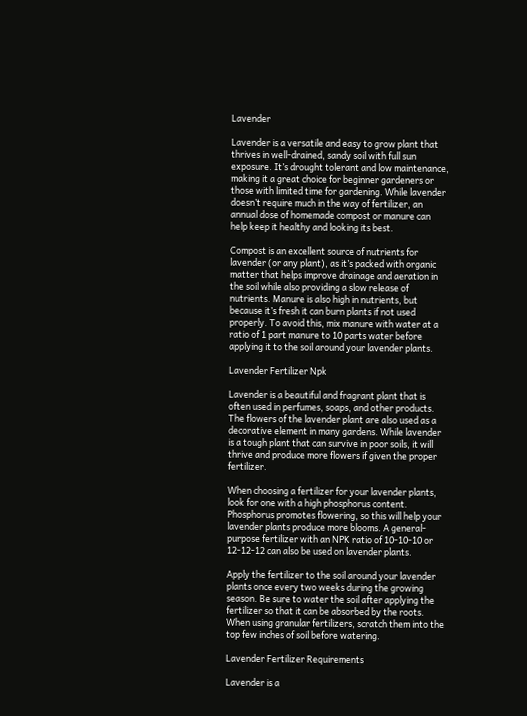Lavender

Lavender is a versatile and easy to grow plant that thrives in well-drained, sandy soil with full sun exposure. It’s drought tolerant and low maintenance, making it a great choice for beginner gardeners or those with limited time for gardening. While lavender doesn’t require much in the way of fertilizer, an annual dose of homemade compost or manure can help keep it healthy and looking its best.

Compost is an excellent source of nutrients for lavender (or any plant), as it’s packed with organic matter that helps improve drainage and aeration in the soil while also providing a slow release of nutrients. Manure is also high in nutrients, but because it’s fresh it can burn plants if not used properly. To avoid this, mix manure with water at a ratio of 1 part manure to 10 parts water before applying it to the soil around your lavender plants.

Lavender Fertilizer Npk

Lavender is a beautiful and fragrant plant that is often used in perfumes, soaps, and other products. The flowers of the lavender plant are also used as a decorative element in many gardens. While lavender is a tough plant that can survive in poor soils, it will thrive and produce more flowers if given the proper fertilizer.

When choosing a fertilizer for your lavender plants, look for one with a high phosphorus content. Phosphorus promotes flowering, so this will help your lavender plants produce more blooms. A general-purpose fertilizer with an NPK ratio of 10-10-10 or 12-12-12 can also be used on lavender plants.

Apply the fertilizer to the soil around your lavender plants once every two weeks during the growing season. Be sure to water the soil after applying the fertilizer so that it can be absorbed by the roots. When using granular fertilizers, scratch them into the top few inches of soil before watering.

Lavender Fertilizer Requirements

Lavender is a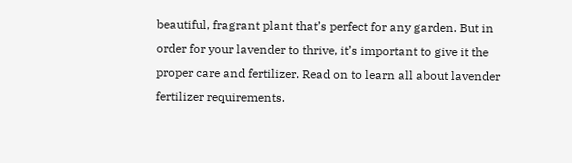beautiful, fragrant plant that’s perfect for any garden. But in order for your lavender to thrive, it’s important to give it the proper care and fertilizer. Read on to learn all about lavender fertilizer requirements.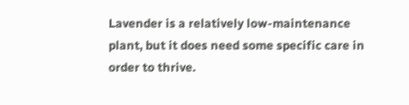Lavender is a relatively low-maintenance plant, but it does need some specific care in order to thrive.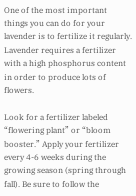One of the most important things you can do for your lavender is to fertilize it regularly. Lavender requires a fertilizer with a high phosphorus content in order to produce lots of flowers.

Look for a fertilizer labeled “flowering plant” or “bloom booster.” Apply your fertilizer every 4-6 weeks during the growing season (spring through fall). Be sure to follow the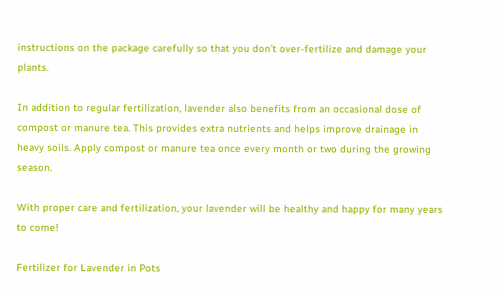instructions on the package carefully so that you don’t over-fertilize and damage your plants.

In addition to regular fertilization, lavender also benefits from an occasional dose of compost or manure tea. This provides extra nutrients and helps improve drainage in heavy soils. Apply compost or manure tea once every month or two during the growing season.

With proper care and fertilization, your lavender will be healthy and happy for many years to come!

Fertilizer for Lavender in Pots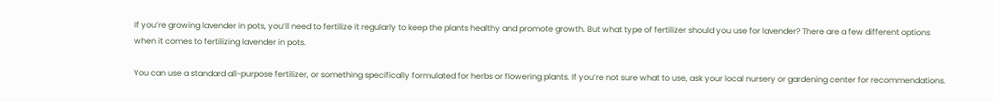If you’re growing lavender in pots, you’ll need to fertilize it regularly to keep the plants healthy and promote growth. But what type of fertilizer should you use for lavender? There are a few different options when it comes to fertilizing lavender in pots.

You can use a standard all-purpose fertilizer, or something specifically formulated for herbs or flowering plants. If you’re not sure what to use, ask your local nursery or gardening center for recommendations.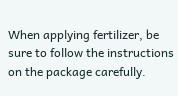When applying fertilizer, be sure to follow the instructions on the package carefully.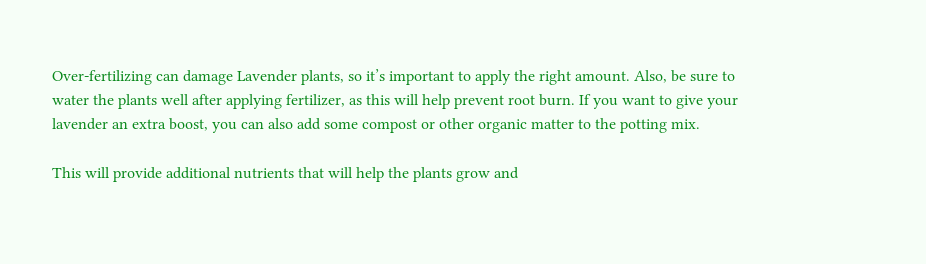Over-fertilizing can damage Lavender plants, so it’s important to apply the right amount. Also, be sure to water the plants well after applying fertilizer, as this will help prevent root burn. If you want to give your lavender an extra boost, you can also add some compost or other organic matter to the potting mix.

This will provide additional nutrients that will help the plants grow and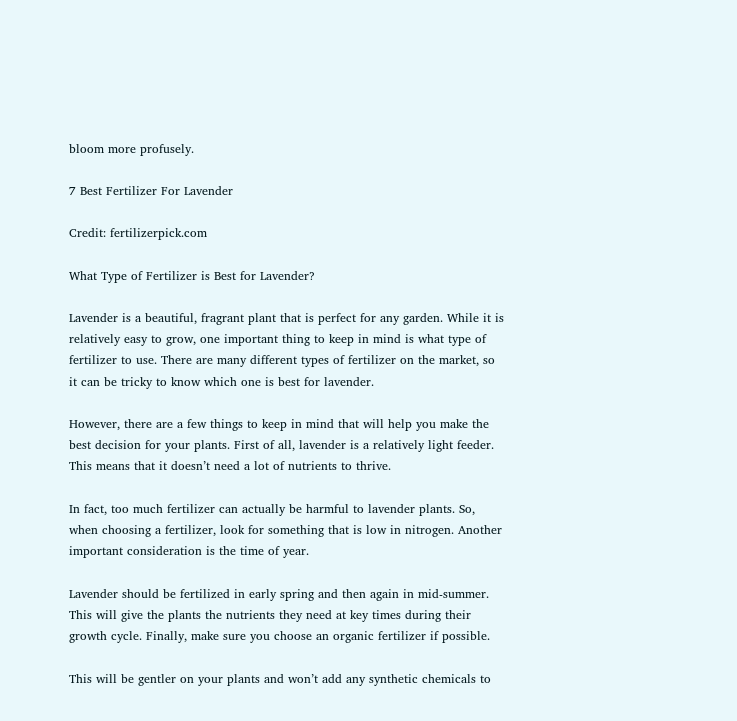bloom more profusely.

7 Best Fertilizer For Lavender

Credit: fertilizerpick.com

What Type of Fertilizer is Best for Lavender?

Lavender is a beautiful, fragrant plant that is perfect for any garden. While it is relatively easy to grow, one important thing to keep in mind is what type of fertilizer to use. There are many different types of fertilizer on the market, so it can be tricky to know which one is best for lavender.

However, there are a few things to keep in mind that will help you make the best decision for your plants. First of all, lavender is a relatively light feeder. This means that it doesn’t need a lot of nutrients to thrive.

In fact, too much fertilizer can actually be harmful to lavender plants. So, when choosing a fertilizer, look for something that is low in nitrogen. Another important consideration is the time of year.

Lavender should be fertilized in early spring and then again in mid-summer. This will give the plants the nutrients they need at key times during their growth cycle. Finally, make sure you choose an organic fertilizer if possible.

This will be gentler on your plants and won’t add any synthetic chemicals to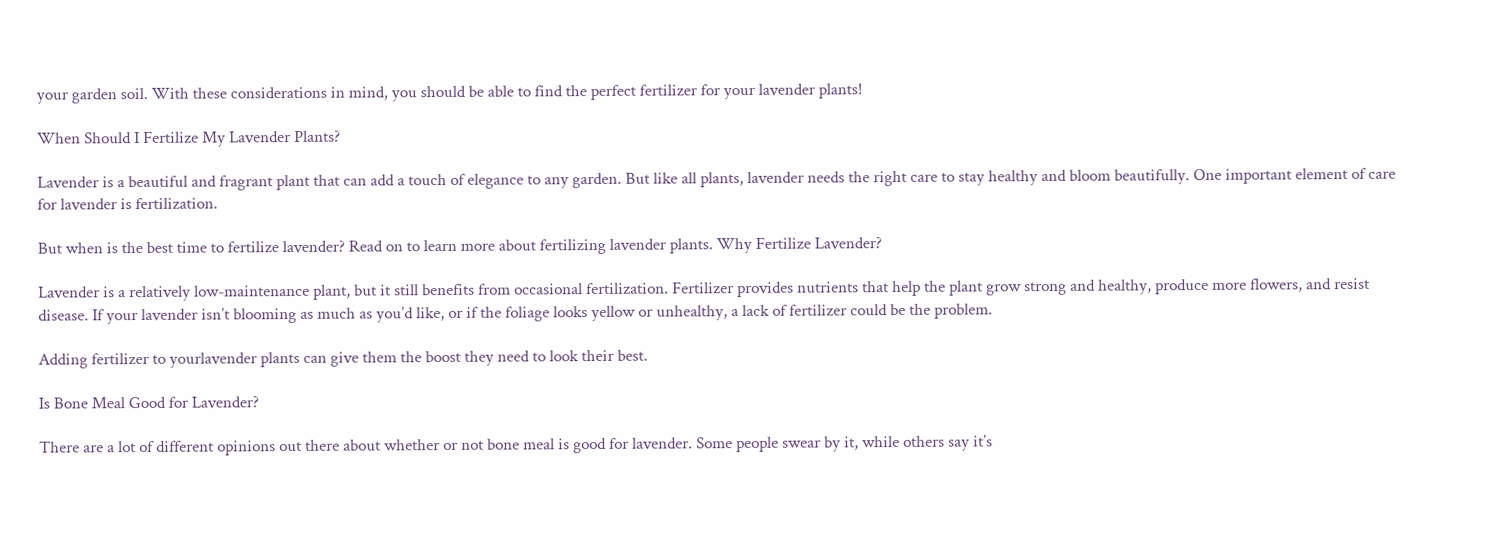your garden soil. With these considerations in mind, you should be able to find the perfect fertilizer for your lavender plants!

When Should I Fertilize My Lavender Plants?

Lavender is a beautiful and fragrant plant that can add a touch of elegance to any garden. But like all plants, lavender needs the right care to stay healthy and bloom beautifully. One important element of care for lavender is fertilization.

But when is the best time to fertilize lavender? Read on to learn more about fertilizing lavender plants. Why Fertilize Lavender?

Lavender is a relatively low-maintenance plant, but it still benefits from occasional fertilization. Fertilizer provides nutrients that help the plant grow strong and healthy, produce more flowers, and resist disease. If your lavender isn’t blooming as much as you’d like, or if the foliage looks yellow or unhealthy, a lack of fertilizer could be the problem.

Adding fertilizer to yourlavender plants can give them the boost they need to look their best.

Is Bone Meal Good for Lavender?

There are a lot of different opinions out there about whether or not bone meal is good for lavender. Some people swear by it, while others say it’s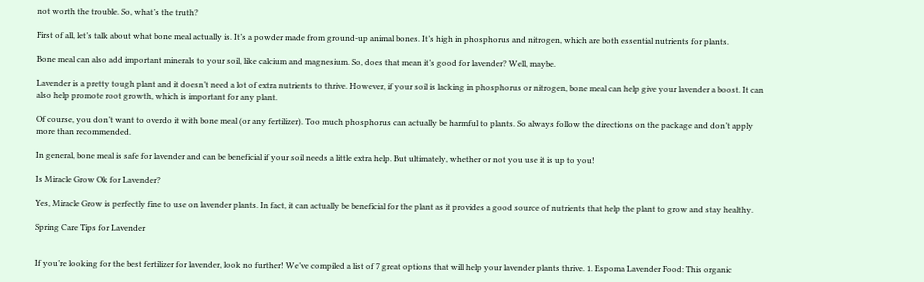not worth the trouble. So, what’s the truth?

First of all, let’s talk about what bone meal actually is. It’s a powder made from ground-up animal bones. It’s high in phosphorus and nitrogen, which are both essential nutrients for plants.

Bone meal can also add important minerals to your soil, like calcium and magnesium. So, does that mean it’s good for lavender? Well, maybe.

Lavender is a pretty tough plant and it doesn’t need a lot of extra nutrients to thrive. However, if your soil is lacking in phosphorus or nitrogen, bone meal can help give your lavender a boost. It can also help promote root growth, which is important for any plant.

Of course, you don’t want to overdo it with bone meal (or any fertilizer). Too much phosphorus can actually be harmful to plants. So always follow the directions on the package and don’t apply more than recommended.

In general, bone meal is safe for lavender and can be beneficial if your soil needs a little extra help. But ultimately, whether or not you use it is up to you!

Is Miracle Grow Ok for Lavender?

Yes, Miracle Grow is perfectly fine to use on lavender plants. In fact, it can actually be beneficial for the plant as it provides a good source of nutrients that help the plant to grow and stay healthy.

Spring Care Tips for Lavender


If you’re looking for the best fertilizer for lavender, look no further! We’ve compiled a list of 7 great options that will help your lavender plants thrive. 1. Espoma Lavender Food: This organic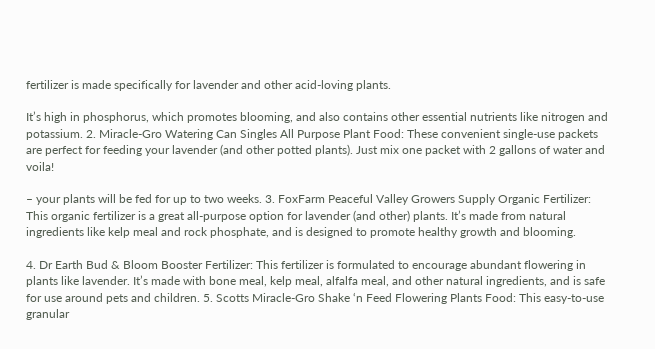fertilizer is made specifically for lavender and other acid-loving plants.

It’s high in phosphorus, which promotes blooming, and also contains other essential nutrients like nitrogen and potassium. 2. Miracle-Gro Watering Can Singles All Purpose Plant Food: These convenient single-use packets are perfect for feeding your lavender (and other potted plants). Just mix one packet with 2 gallons of water and voila!

– your plants will be fed for up to two weeks. 3. FoxFarm Peaceful Valley Growers Supply Organic Fertilizer: This organic fertilizer is a great all-purpose option for lavender (and other) plants. It’s made from natural ingredients like kelp meal and rock phosphate, and is designed to promote healthy growth and blooming.

4. Dr Earth Bud & Bloom Booster Fertilizer: This fertilizer is formulated to encourage abundant flowering in plants like lavender. It’s made with bone meal, kelp meal, alfalfa meal, and other natural ingredients, and is safe for use around pets and children. 5. Scotts Miracle-Gro Shake ‘n Feed Flowering Plants Food: This easy-to-use granular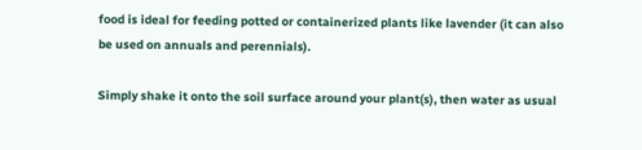food is ideal for feeding potted or containerized plants like lavender (it can also be used on annuals and perennials).

Simply shake it onto the soil surface around your plant(s), then water as usual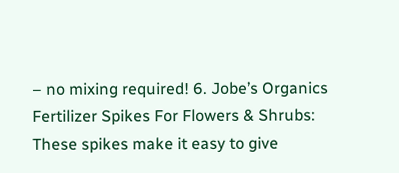– no mixing required! 6. Jobe’s Organics Fertilizer Spikes For Flowers & Shrubs: These spikes make it easy to give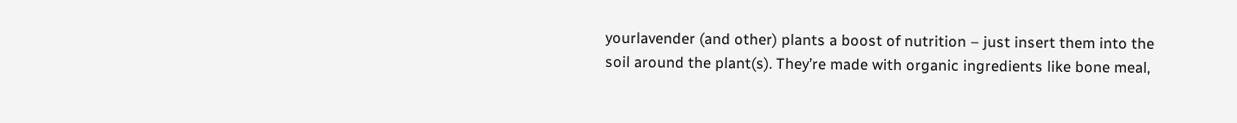yourlavender (and other) plants a boost of nutrition – just insert them into the soil around the plant(s). They’re made with organic ingredients like bone meal,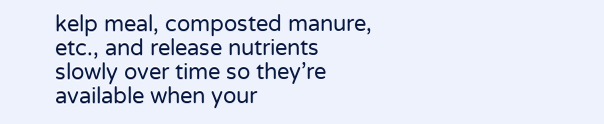kelp meal, composted manure, etc., and release nutrients slowly over time so they’re available when your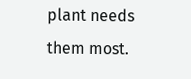plant needs them most.